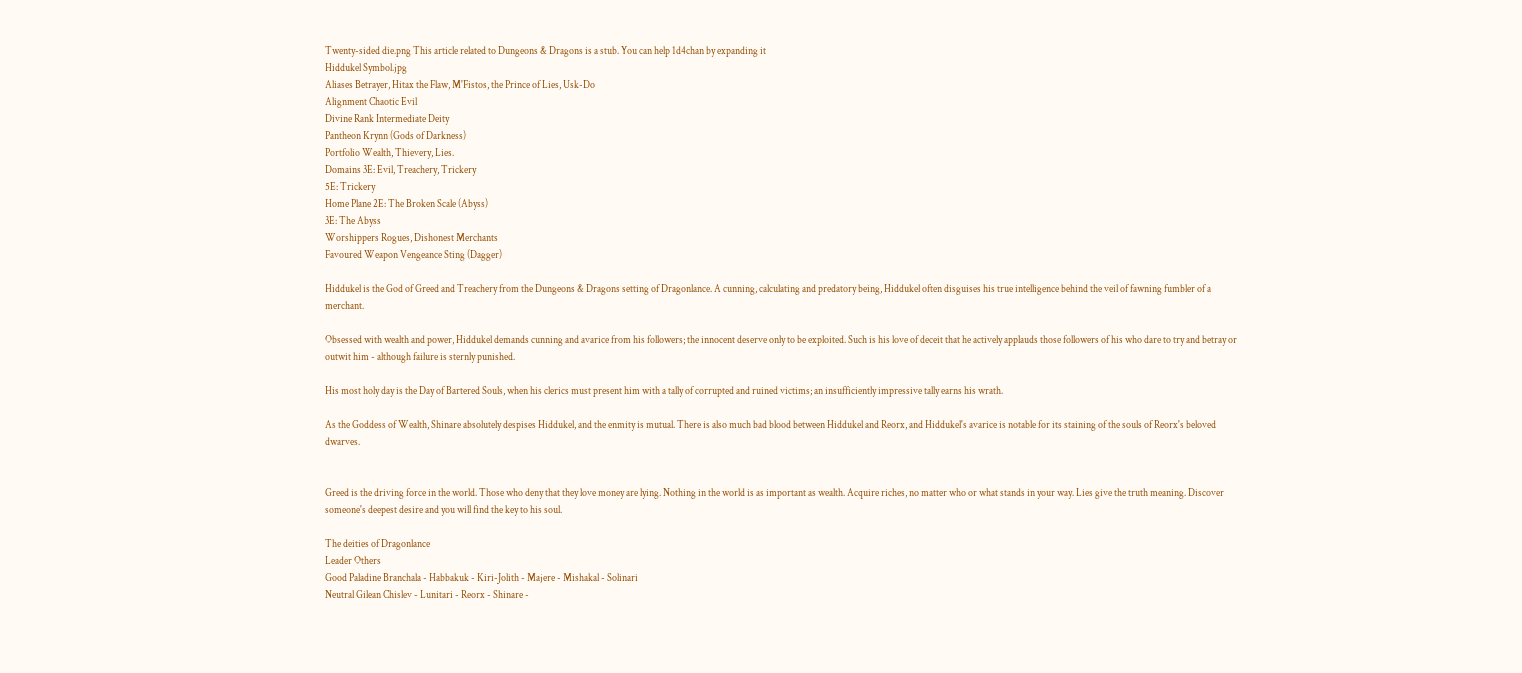Twenty-sided die.png This article related to Dungeons & Dragons is a stub. You can help 1d4chan by expanding it
Hiddukel Symbol.jpg
Aliases Betrayer, Hitax the Flaw, M'Fistos, the Prince of Lies, Usk-Do
Alignment Chaotic Evil
Divine Rank Intermediate Deity
Pantheon Krynn (Gods of Darkness)
Portfolio Wealth, Thievery, Lies.
Domains 3E: Evil, Treachery, Trickery
5E: Trickery
Home Plane 2E: The Broken Scale (Abyss)
3E: The Abyss
Worshippers Rogues, Dishonest Merchants
Favoured Weapon Vengeance Sting (Dagger)

Hiddukel is the God of Greed and Treachery from the Dungeons & Dragons setting of Dragonlance. A cunning, calculating and predatory being, Hiddukel often disguises his true intelligence behind the veil of fawning fumbler of a merchant.

Obsessed with wealth and power, Hiddukel demands cunning and avarice from his followers; the innocent deserve only to be exploited. Such is his love of deceit that he actively applauds those followers of his who dare to try and betray or outwit him - although failure is sternly punished.

His most holy day is the Day of Bartered Souls, when his clerics must present him with a tally of corrupted and ruined victims; an insufficiently impressive tally earns his wrath.

As the Goddess of Wealth, Shinare absolutely despises Hiddukel, and the enmity is mutual. There is also much bad blood between Hiddukel and Reorx, and Hiddukel's avarice is notable for its staining of the souls of Reorx's beloved dwarves.


Greed is the driving force in the world. Those who deny that they love money are lying. Nothing in the world is as important as wealth. Acquire riches, no matter who or what stands in your way. Lies give the truth meaning. Discover someone's deepest desire and you will find the key to his soul.

The deities of Dragonlance
Leader Others
Good Paladine Branchala - Habbakuk - Kiri-Jolith - Majere - Mishakal - Solinari
Neutral Gilean Chislev - Lunitari - Reorx - Shinare -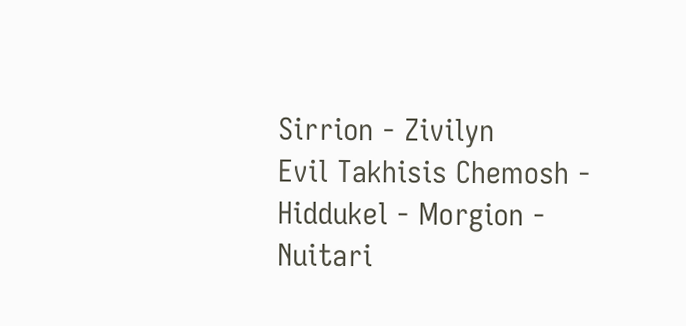Sirrion - Zivilyn
Evil Takhisis Chemosh - Hiddukel - Morgion - Nuitari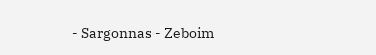- Sargonnas - Zeboim